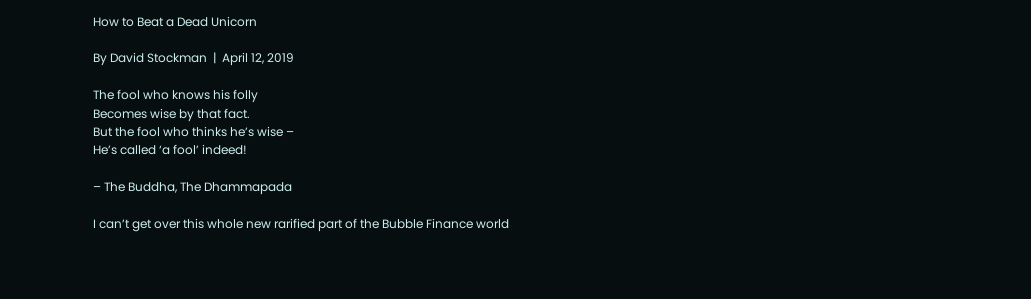How to Beat a Dead Unicorn

By David Stockman  |  April 12, 2019

The fool who knows his folly
Becomes wise by that fact.
But the fool who thinks he’s wise –
He’s called ‘a fool’ indeed!

– The Buddha, The Dhammapada

I can’t get over this whole new rarified part of the Bubble Finance world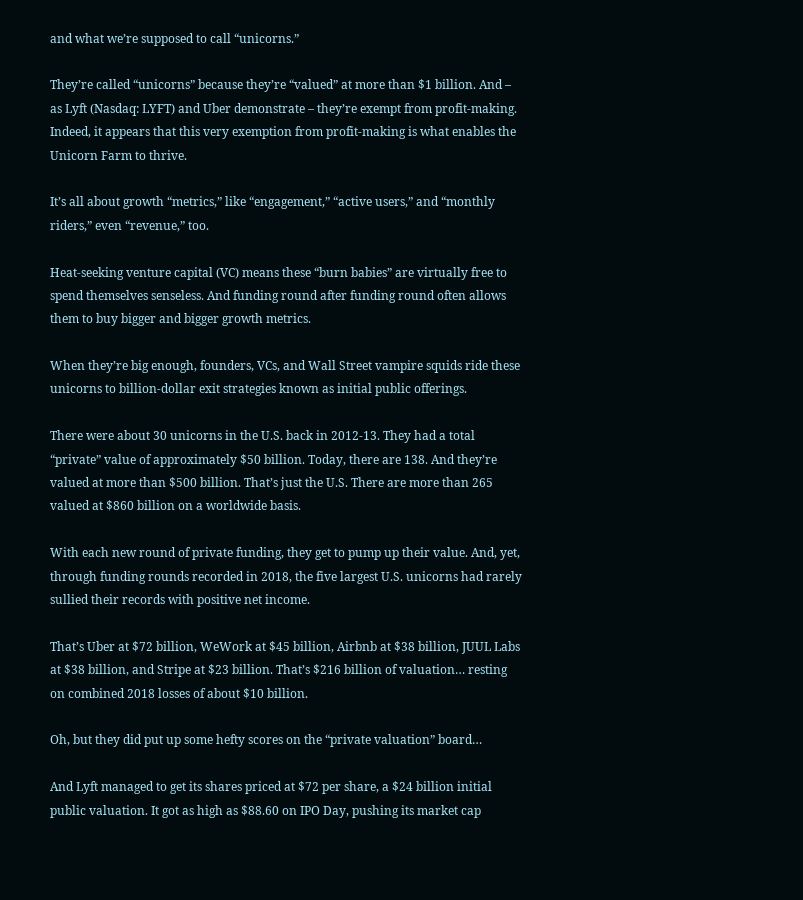and what we’re supposed to call “unicorns.”

They’re called “unicorns” because they’re “valued” at more than $1 billion. And – as Lyft (Nasdaq: LYFT) and Uber demonstrate – they’re exempt from profit-making. Indeed, it appears that this very exemption from profit-making is what enables the Unicorn Farm to thrive.

It’s all about growth “metrics,” like “engagement,” “active users,” and “monthly riders,” even “revenue,” too.

Heat-seeking venture capital (VC) means these “burn babies” are virtually free to spend themselves senseless. And funding round after funding round often allows them to buy bigger and bigger growth metrics.

When they’re big enough, founders, VCs, and Wall Street vampire squids ride these unicorns to billion-dollar exit strategies known as initial public offerings.

There were about 30 unicorns in the U.S. back in 2012-13. They had a total “private” value of approximately $50 billion. Today, there are 138. And they’re valued at more than $500 billion. That’s just the U.S. There are more than 265 valued at $860 billion on a worldwide basis.

With each new round of private funding, they get to pump up their value. And, yet, through funding rounds recorded in 2018, the five largest U.S. unicorns had rarely sullied their records with positive net income.

That’s Uber at $72 billion, WeWork at $45 billion, Airbnb at $38 billion, JUUL Labs at $38 billion, and Stripe at $23 billion. That’s $216 billion of valuation… resting on combined 2018 losses of about $10 billion.

Oh, but they did put up some hefty scores on the “private valuation” board…

And Lyft managed to get its shares priced at $72 per share, a $24 billion initial public valuation. It got as high as $88.60 on IPO Day, pushing its market cap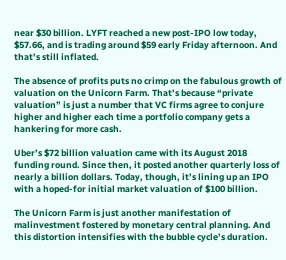near $30 billion. LYFT reached a new post-IPO low today, $57.66, and is trading around $59 early Friday afternoon. And that’s still inflated.

The absence of profits puts no crimp on the fabulous growth of valuation on the Unicorn Farm. That’s because “private valuation” is just a number that VC firms agree to conjure higher and higher each time a portfolio company gets a hankering for more cash.

Uber’s $72 billion valuation came with its August 2018 funding round. Since then, it posted another quarterly loss of nearly a billion dollars. Today, though, it’s lining up an IPO with a hoped-for initial market valuation of $100 billion.

The Unicorn Farm is just another manifestation of malinvestment fostered by monetary central planning. And this distortion intensifies with the bubble cycle’s duration.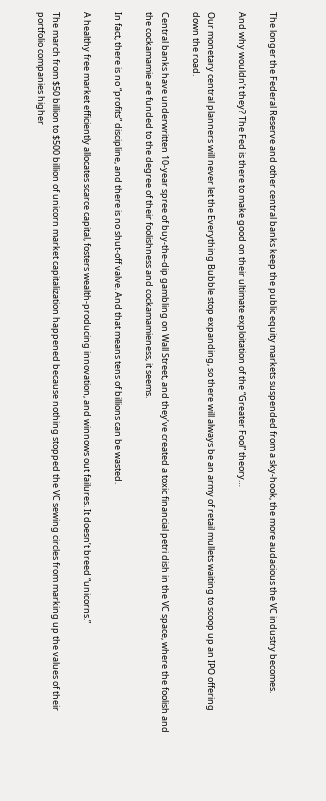The longer the Federal Reserve and other central banks keep the public equity markets suspended from a sky-hook, the more audacious the VC industry becomes.

And why wouldn’t they? The Fed is there to make good on their ultimate exploitation of the “Greater Fool” theory…

Our monetary central planners will never let the Everything Bubble stop expanding, so there will always be an army of retail mullets waiting to scoop up an IPO offering down the road.

Central banks have underwritten 10-year spree of buy-the-dip gambling on Wall Street, and they’ve created a toxic financial petri dish in the VC space, where the foolish and the cockamamie are funded to the degree of their foolishness and cockamamieness, it seems.

In fact, there is no “profits” discipline, and there is no shut-off valve. And that means tens of billions can be wasted.

A healthy free market efficiently allocates scarce capital, fosters wealth-producing innovation, and winnows out failures. It doesn’t breed “unicorns.”

The march from $50 billion to $500 billion of unicorn market capitalization happened because nothing stopped the VC sewing circles from marking up the values of their portfolio companies higher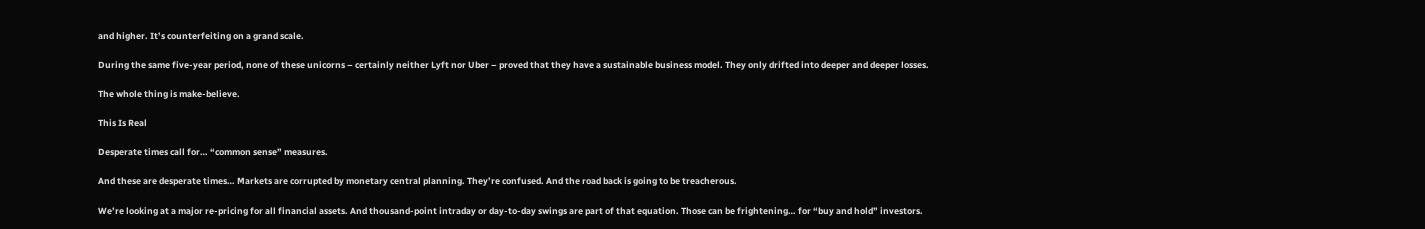and higher. It’s counterfeiting on a grand scale.

During the same five-year period, none of these unicorns – certainly neither Lyft nor Uber – proved that they have a sustainable business model. They only drifted into deeper and deeper losses.

The whole thing is make-believe.

This Is Real

Desperate times call for… “common sense” measures.

And these are desperate times… Markets are corrupted by monetary central planning. They’re confused. And the road back is going to be treacherous.

We’re looking at a major re-pricing for all financial assets. And thousand-point intraday or day-to-day swings are part of that equation. Those can be frightening… for “buy and hold” investors.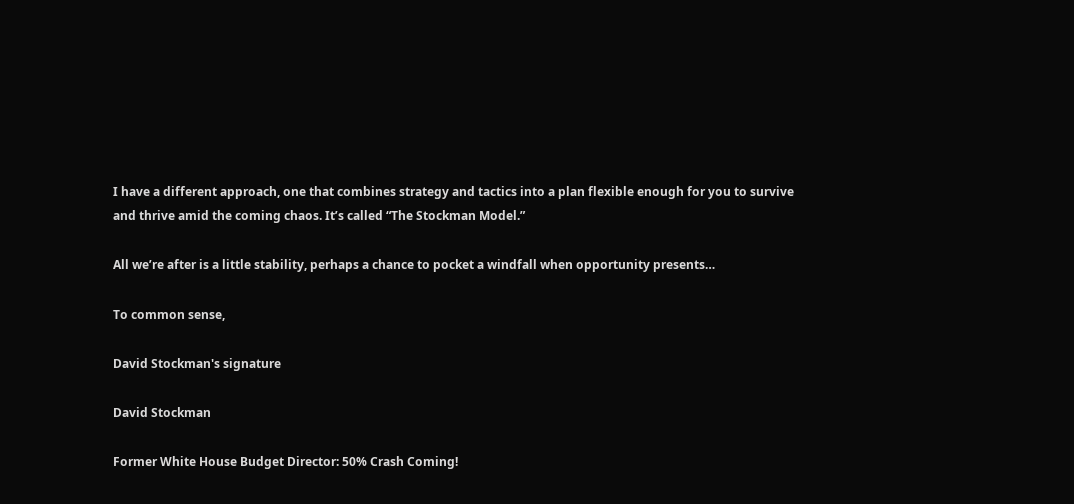I have a different approach, one that combines strategy and tactics into a plan flexible enough for you to survive and thrive amid the coming chaos. It’s called “The Stockman Model.”

All we’re after is a little stability, perhaps a chance to pocket a windfall when opportunity presents…

To common sense,

David Stockman's signature

David Stockman

Former White House Budget Director: 50% Crash Coming!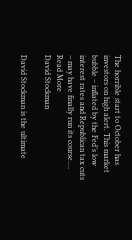The horrible start to October has investors on high alert. This market bubble – inflated by the Fed’s low interest rates and Republican tax cuts – may have finally run its course.… Read More
David Stockman

David Stockman is the ultimate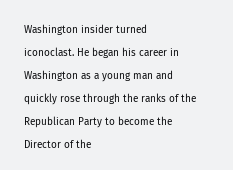Washington insider turned iconoclast. He began his career in Washington as a young man and quickly rose through the ranks of the Republican Party to become the Director of the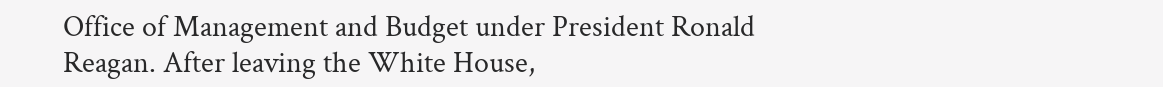Office of Management and Budget under President Ronald Reagan. After leaving the White House,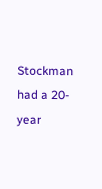Stockman had a 20-year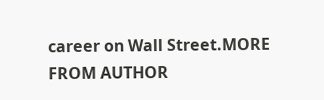career on Wall Street.MORE FROM AUTHOR